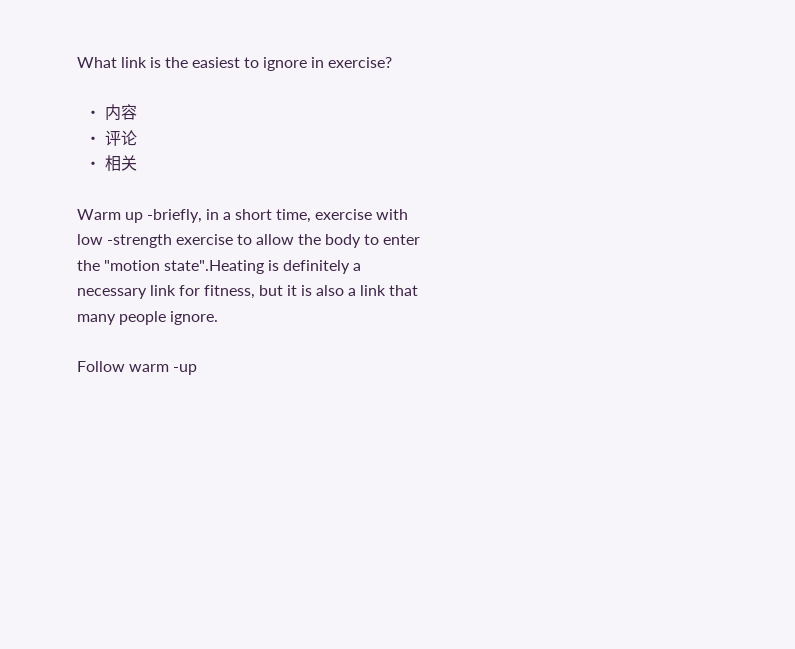What link is the easiest to ignore in exercise?

  • 内容
  • 评论
  • 相关

Warm up -briefly, in a short time, exercise with low -strength exercise to allow the body to enter the "motion state".Heating is definitely a necessary link for fitness, but it is also a link that many people ignore.

Follow warm -up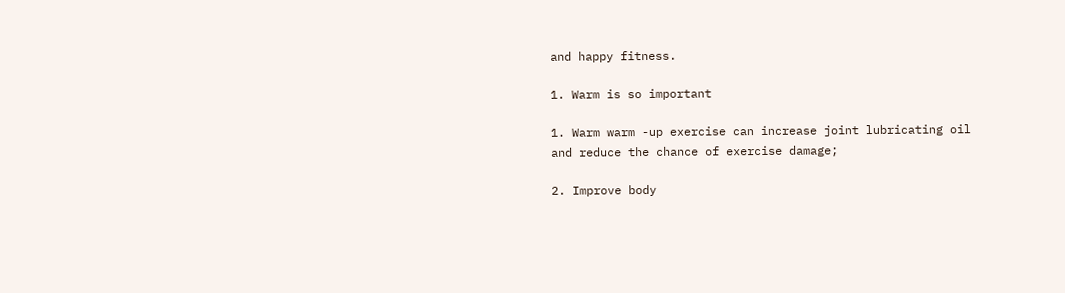and happy fitness.

1. Warm is so important

1. Warm warm -up exercise can increase joint lubricating oil and reduce the chance of exercise damage;

2. Improve body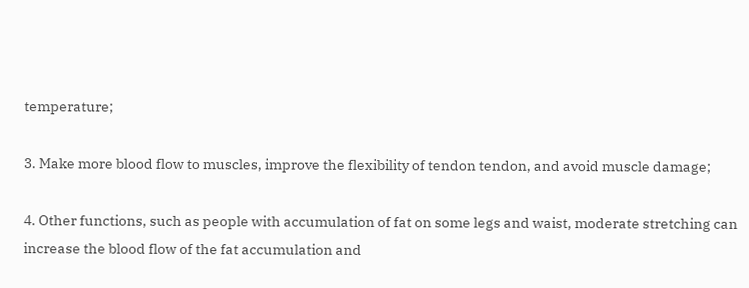temperature;

3. Make more blood flow to muscles, improve the flexibility of tendon tendon, and avoid muscle damage;

4. Other functions, such as people with accumulation of fat on some legs and waist, moderate stretching can increase the blood flow of the fat accumulation and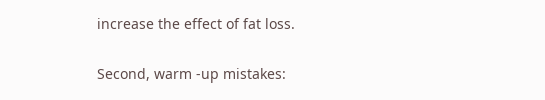increase the effect of fat loss.

Second, warm -up mistakes: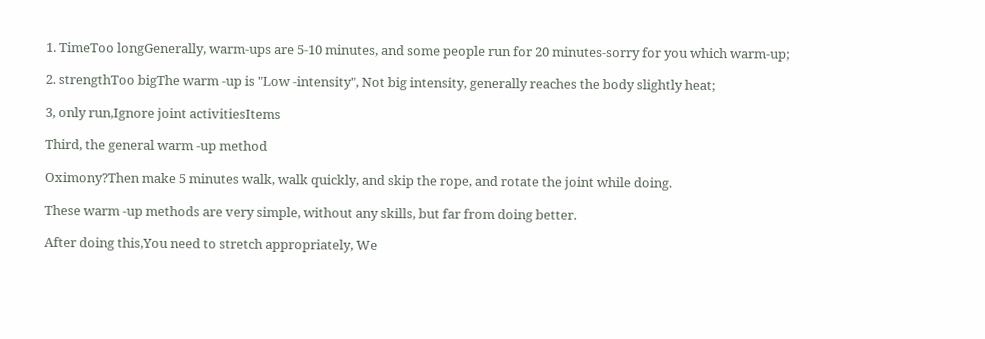1. TimeToo longGenerally, warm-ups are 5-10 minutes, and some people run for 20 minutes-sorry for you which warm-up;

2. strengthToo bigThe warm -up is "Low -intensity", Not big intensity, generally reaches the body slightly heat;

3, only run,Ignore joint activitiesItems

Third, the general warm -up method

Oximony?Then make 5 minutes walk, walk quickly, and skip the rope, and rotate the joint while doing.

These warm -up methods are very simple, without any skills, but far from doing better.

After doing this,You need to stretch appropriately, We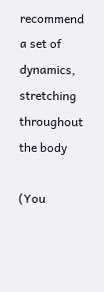recommend a set of dynamics, stretching throughout the body

(You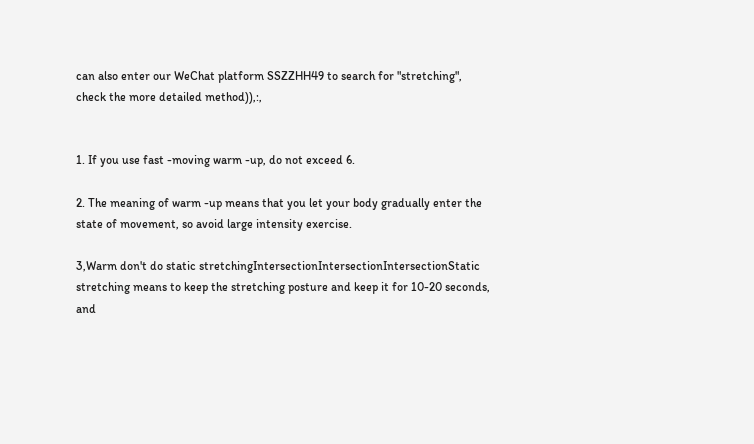can also enter our WeChat platform SSZZHH49 to search for "stretching", check the more detailed method)),:,


1. If you use fast -moving warm -up, do not exceed 6.

2. The meaning of warm -up means that you let your body gradually enter the state of movement, so avoid large intensity exercise.

3,Warm don't do static stretchingIntersectionIntersectionIntersectionStatic stretching means to keep the stretching posture and keep it for 10-20 seconds, and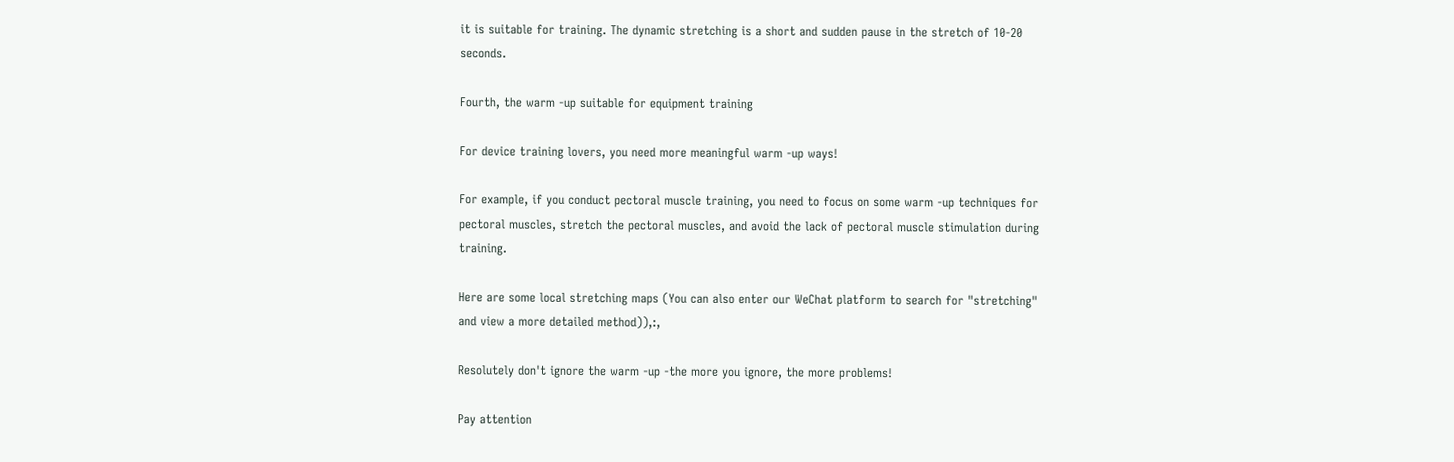it is suitable for training. The dynamic stretching is a short and sudden pause in the stretch of 10-20 seconds.

Fourth, the warm -up suitable for equipment training

For device training lovers, you need more meaningful warm -up ways!

For example, if you conduct pectoral muscle training, you need to focus on some warm -up techniques for pectoral muscles, stretch the pectoral muscles, and avoid the lack of pectoral muscle stimulation during training.

Here are some local stretching maps (You can also enter our WeChat platform to search for "stretching" and view a more detailed method)),:,

Resolutely don't ignore the warm -up -the more you ignore, the more problems!

Pay attention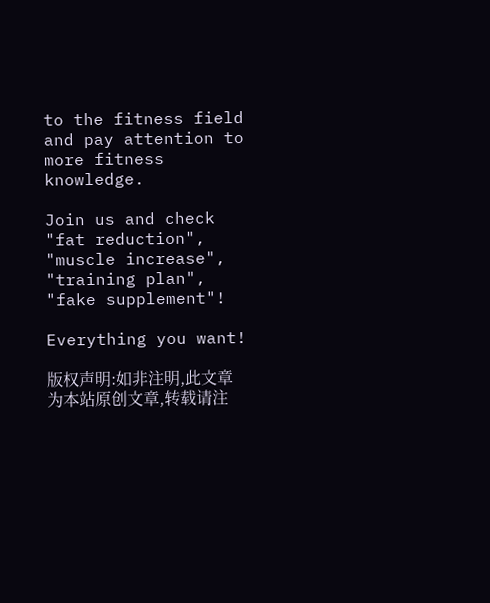to the fitness field and pay attention to more fitness knowledge.

Join us and check "fat reduction", "muscle increase", "training plan", "fake supplement"!

Everything you want!

版权声明:如非注明,此文章为本站原创文章,转载请注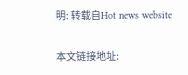明: 转载自Hot news website

本文链接地址: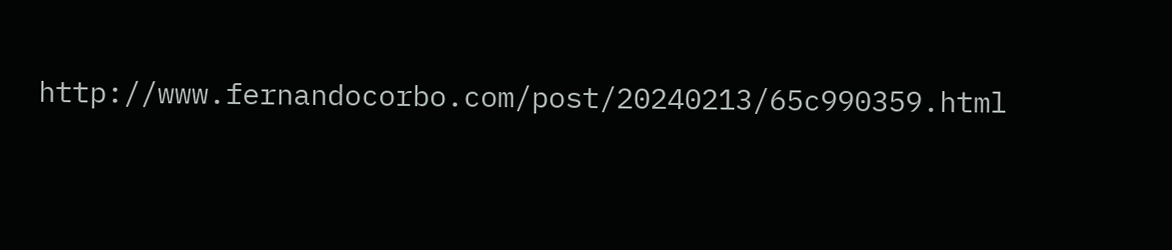http://www.fernandocorbo.com/post/20240213/65c990359.html